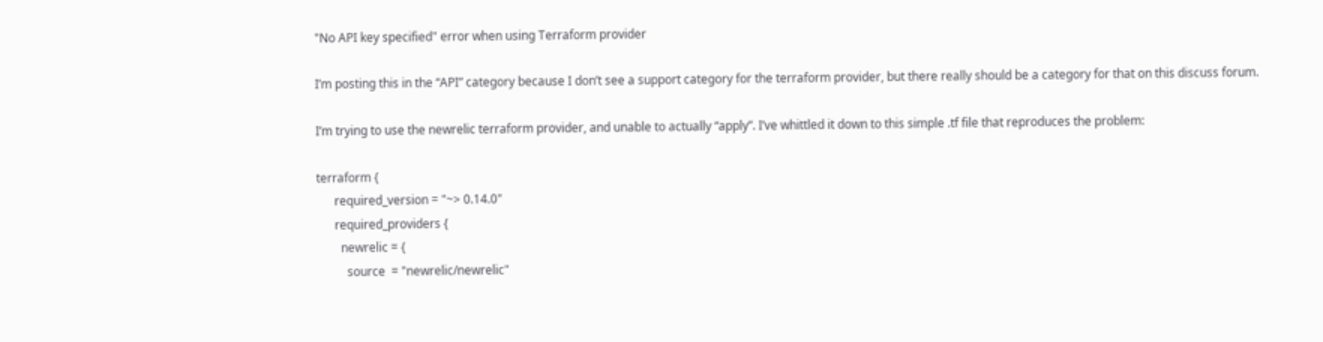"No API key specified" error when using Terraform provider

I’m posting this in the “API” category because I don’t see a support category for the terraform provider, but there really should be a category for that on this discuss forum.

I’m trying to use the newrelic terraform provider, and unable to actually “apply”. I’ve whittled it down to this simple .tf file that reproduces the problem:

terraform {
      required_version = "~> 0.14.0"
      required_providers {
        newrelic = {
          source  = "newrelic/newrelic"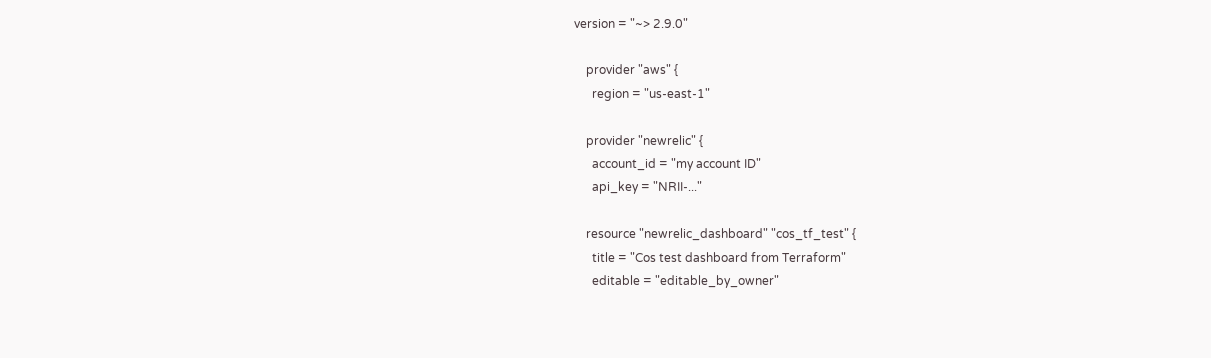version = "~> 2.9.0"

    provider "aws" {
      region = "us-east-1"

    provider "newrelic" {
      account_id = "my account ID"
      api_key = "NRII-..."

    resource "newrelic_dashboard" "cos_tf_test" {
      title = "Cos test dashboard from Terraform"
      editable = "editable_by_owner"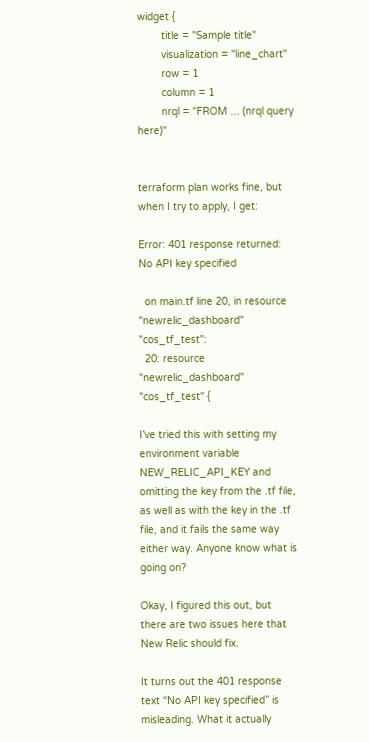widget {
        title = "Sample title"
        visualization = "line_chart"
        row = 1
        column = 1
        nrql = "FROM ... (nrql query here)"


terraform plan works fine, but when I try to apply, I get:

Error: 401 response returned: No API key specified

  on main.tf line 20, in resource "newrelic_dashboard" "cos_tf_test":
  20: resource "newrelic_dashboard" "cos_tf_test" {

I’ve tried this with setting my environment variable NEW_RELIC_API_KEY and omitting the key from the .tf file, as well as with the key in the .tf file, and it fails the same way either way. Anyone know what is going on?

Okay, I figured this out, but there are two issues here that New Relic should fix.

It turns out the 401 response text “No API key specified” is misleading. What it actually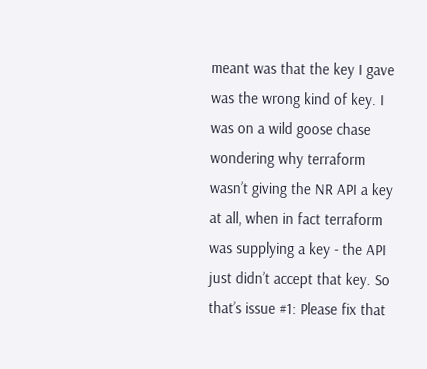meant was that the key I gave was the wrong kind of key. I was on a wild goose chase wondering why terraform wasn’t giving the NR API a key at all, when in fact terraform was supplying a key - the API just didn’t accept that key. So that’s issue #1: Please fix that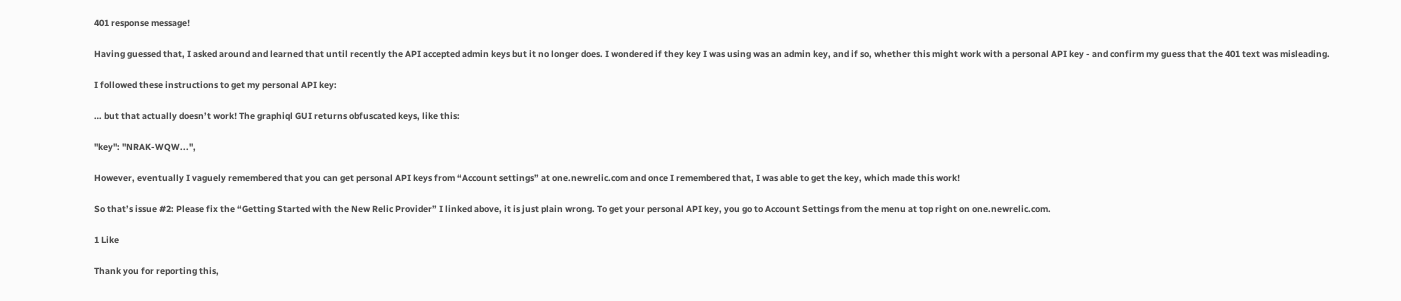401 response message!

Having guessed that, I asked around and learned that until recently the API accepted admin keys but it no longer does. I wondered if they key I was using was an admin key, and if so, whether this might work with a personal API key - and confirm my guess that the 401 text was misleading.

I followed these instructions to get my personal API key:

… but that actually doesn’t work! The graphiql GUI returns obfuscated keys, like this:

"key": "NRAK-WQW...",

However, eventually I vaguely remembered that you can get personal API keys from “Account settings” at one.newrelic.com and once I remembered that, I was able to get the key, which made this work!

So that’s issue #2: Please fix the “Getting Started with the New Relic Provider” I linked above, it is just plain wrong. To get your personal API key, you go to Account Settings from the menu at top right on one.newrelic.com.

1 Like

Thank you for reporting this,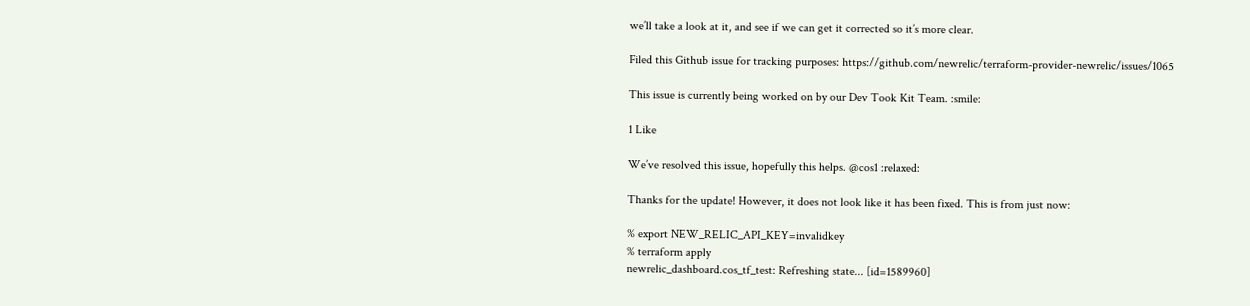we’ll take a look at it, and see if we can get it corrected so it’s more clear.

Filed this Github issue for tracking purposes: https://github.com/newrelic/terraform-provider-newrelic/issues/1065

This issue is currently being worked on by our Dev Took Kit Team. :smile:

1 Like

We’ve resolved this issue, hopefully this helps. @cos1 :relaxed:

Thanks for the update! However, it does not look like it has been fixed. This is from just now:

% export NEW_RELIC_API_KEY=invalidkey
% terraform apply
newrelic_dashboard.cos_tf_test: Refreshing state... [id=1589960]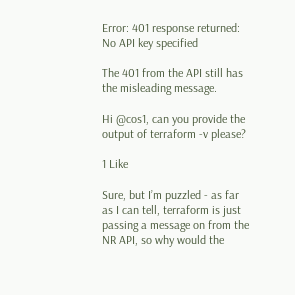Error: 401 response returned: No API key specified

The 401 from the API still has the misleading message.

Hi @cos1, can you provide the output of terraform -v please?

1 Like

Sure, but I’m puzzled - as far as I can tell, terraform is just passing a message on from the NR API, so why would the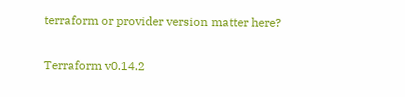terraform or provider version matter here?

Terraform v0.14.2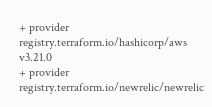+ provider registry.terraform.io/hashicorp/aws v3.21.0
+ provider registry.terraform.io/newrelic/newrelic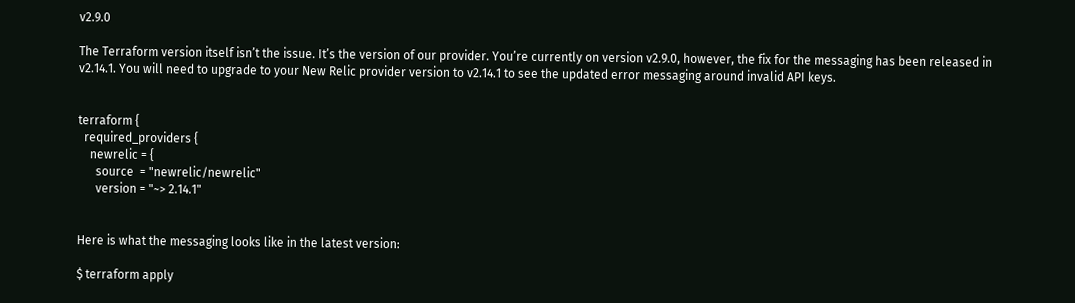v2.9.0

The Terraform version itself isn’t the issue. It’s the version of our provider. You’re currently on version v2.9.0, however, the fix for the messaging has been released in v2.14.1. You will need to upgrade to your New Relic provider version to v2.14.1 to see the updated error messaging around invalid API keys.


terraform {
  required_providers {
    newrelic = {
      source  = "newrelic/newrelic"
      version = "~> 2.14.1"


Here is what the messaging looks like in the latest version:

$ terraform apply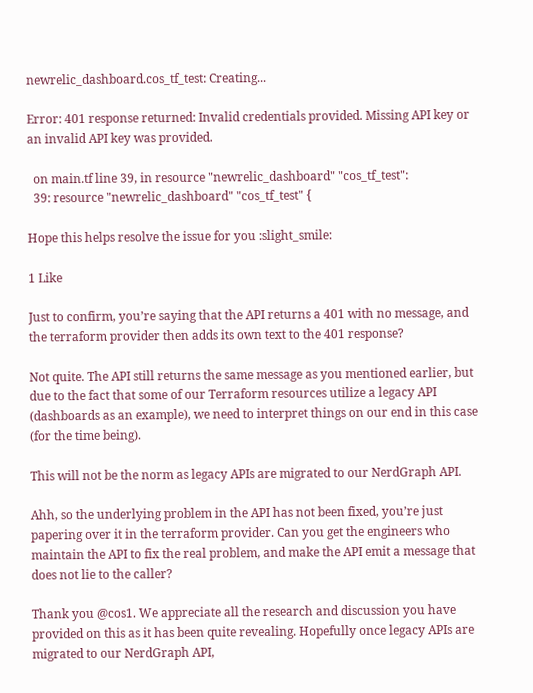newrelic_dashboard.cos_tf_test: Creating...

Error: 401 response returned: Invalid credentials provided. Missing API key or an invalid API key was provided.

  on main.tf line 39, in resource "newrelic_dashboard" "cos_tf_test":
  39: resource "newrelic_dashboard" "cos_tf_test" {

Hope this helps resolve the issue for you :slight_smile:

1 Like

Just to confirm, you’re saying that the API returns a 401 with no message, and the terraform provider then adds its own text to the 401 response?

Not quite. The API still returns the same message as you mentioned earlier, but due to the fact that some of our Terraform resources utilize a legacy API (dashboards as an example), we need to interpret things on our end in this case (for the time being).

This will not be the norm as legacy APIs are migrated to our NerdGraph API.

Ahh, so the underlying problem in the API has not been fixed, you’re just papering over it in the terraform provider. Can you get the engineers who maintain the API to fix the real problem, and make the API emit a message that does not lie to the caller?

Thank you @cos1. We appreciate all the research and discussion you have provided on this as it has been quite revealing. Hopefully once legacy APIs are migrated to our NerdGraph API,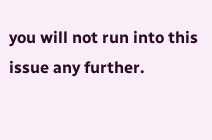you will not run into this issue any further.